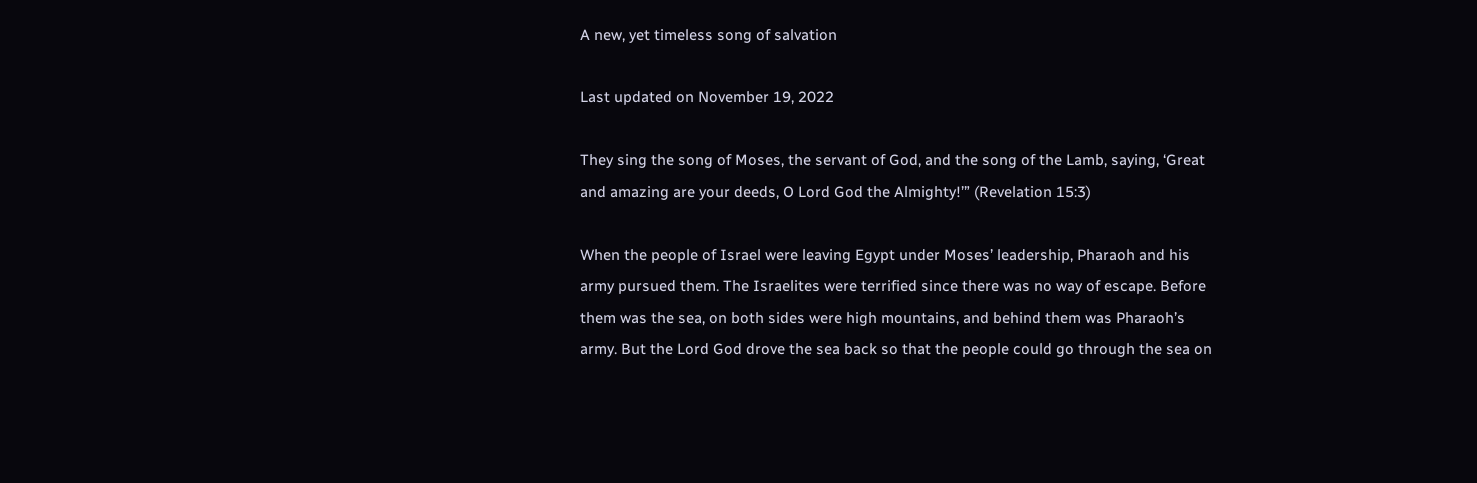A new, yet timeless song of salvation

Last updated on November 19, 2022

They sing the song of Moses, the servant of God, and the song of the Lamb, saying, ‘Great and amazing are your deeds, O Lord God the Almighty!’” (Revelation 15:3)

When the people of Israel were leaving Egypt under Moses’ leadership, Pharaoh and his army pursued them. The Israelites were terrified since there was no way of escape. Before them was the sea, on both sides were high mountains, and behind them was Pharaoh’s army. But the Lord God drove the sea back so that the people could go through the sea on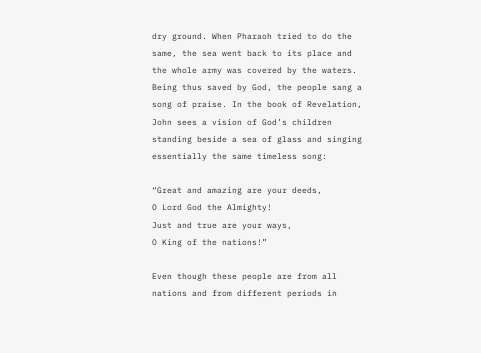dry ground. When Pharaoh tried to do the same, the sea went back to its place and the whole army was covered by the waters. Being thus saved by God, the people sang a song of praise. In the book of Revelation, John sees a vision of God’s children standing beside a sea of glass and singing essentially the same timeless song:

“Great and amazing are your deeds,
O Lord God the Almighty!
Just and true are your ways,
O King of the nations!”

Even though these people are from all nations and from different periods in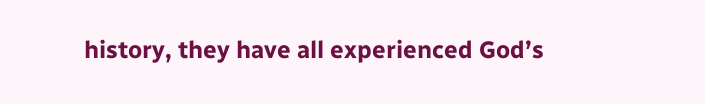history, they have all experienced God’s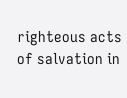righteous acts of salvation in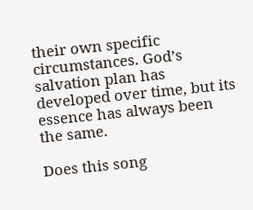their own specific circumstances. God’s salvation plan has developed over time, but its essence has always been the same.

Does this song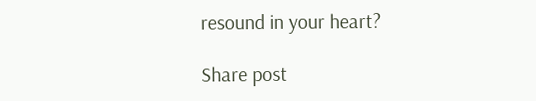resound in your heart?

Share post